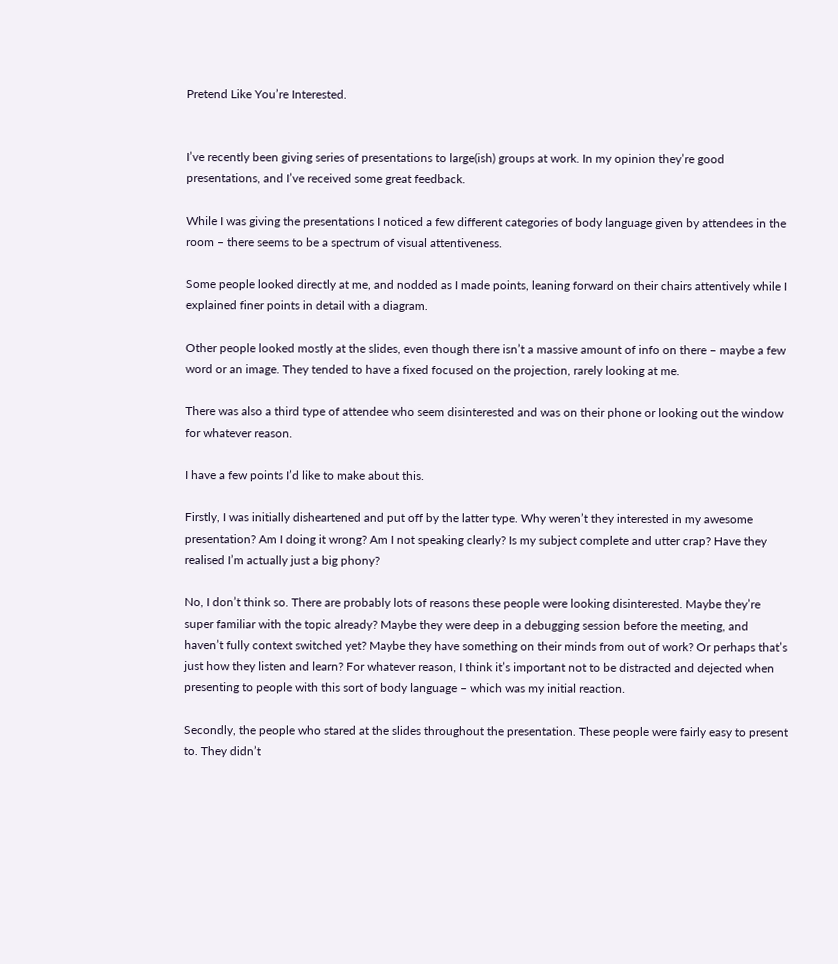Pretend Like You’re Interested.


I’ve recently been giving series of presentations to large(ish) groups at work. In my opinion they’re good presentations, and I’ve received some great feedback.

While I was giving the presentations I noticed a few different categories of body language given by attendees in the room – there seems to be a spectrum of visual attentiveness.

Some people looked directly at me, and nodded as I made points, leaning forward on their chairs attentively while I explained finer points in detail with a diagram.

Other people looked mostly at the slides, even though there isn’t a massive amount of info on there – maybe a few word or an image. They tended to have a fixed focused on the projection, rarely looking at me.

There was also a third type of attendee who seem disinterested and was on their phone or looking out the window for whatever reason.

I have a few points I’d like to make about this.

Firstly, I was initially disheartened and put off by the latter type. Why weren’t they interested in my awesome presentation? Am I doing it wrong? Am I not speaking clearly? Is my subject complete and utter crap? Have they realised I’m actually just a big phony?

No, I don’t think so. There are probably lots of reasons these people were looking disinterested. Maybe they’re super familiar with the topic already? Maybe they were deep in a debugging session before the meeting, and haven’t fully context switched yet? Maybe they have something on their minds from out of work? Or perhaps that’s just how they listen and learn? For whatever reason, I think it’s important not to be distracted and dejected when presenting to people with this sort of body language – which was my initial reaction.

Secondly, the people who stared at the slides throughout the presentation. These people were fairly easy to present to. They didn’t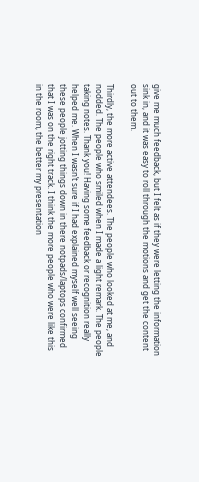give me much feedback, but I felt as if they were letting the information sink in, and it was easy to roll through the motions and get the content out to them.

Thirdly, the more active attendees. The people who looked at me, and nodded. The people who smiled when I made a light remark. The people taking notes. Thank you! Having some feedback or recognition really helped me. When I wasn’t sure if I had explained myself well seeing these people jotting things down in there notpads/laptops confirmed that I was on the right track. I think the more people who were like this in the room, the better my presentation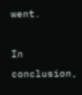went.

In conclusion,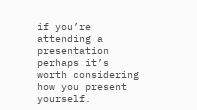if you’re attending a presentation perhaps it’s worth considering how you present yourself.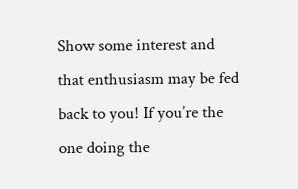Show some interest and that enthusiasm may be fed back to you! If you’re the one doing the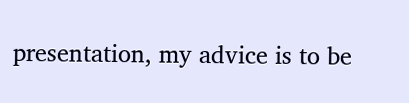presentation, my advice is to be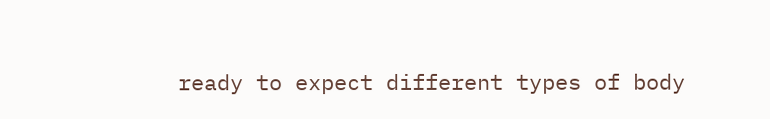ready to expect different types of body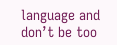language and don’t be too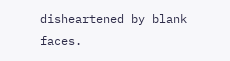disheartened by blank faces.